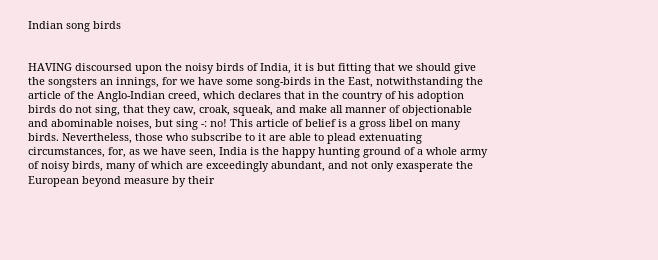Indian song birds


HAVING discoursed upon the noisy birds of India, it is but fitting that we should give the songsters an innings, for we have some song-birds in the East, notwithstanding the article of the Anglo-Indian creed, which declares that in the country of his adoption birds do not sing, that they caw, croak, squeak, and make all manner of objectionable and abominable noises, but sing -: no! This article of belief is a gross libel on many birds. Nevertheless, those who subscribe to it are able to plead extenuating circumstances, for, as we have seen, India is the happy hunting ground of a whole army of noisy birds, many of which are exceedingly abundant, and not only exasperate the European beyond measure by their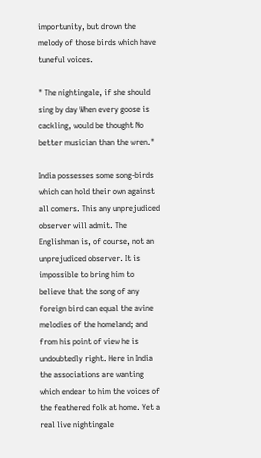importunity, but drown the melody of those birds which have tuneful voices.

" The nightingale, if she should sing by day When every goose is cackling, would be thought No better musician than the wren."

India possesses some song-birds which can hold their own against all comers. This any unprejudiced observer will admit. The Englishman is, of course, not an unprejudiced observer. It is impossible to bring him to believe that the song of any foreign bird can equal the avine melodies of the homeland; and from his point of view he is undoubtedly right. Here in India the associations are wanting which endear to him the voices of the feathered folk at home. Yet a real live nightingale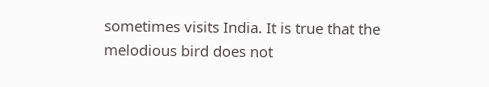sometimes visits India. It is true that the melodious bird does not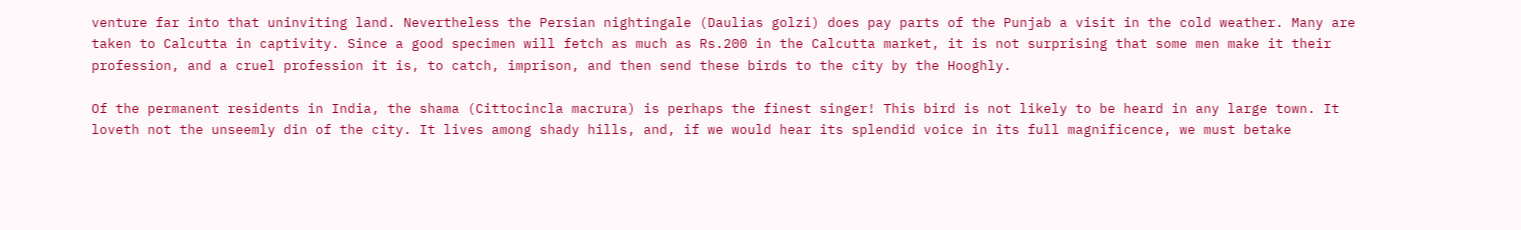venture far into that uninviting land. Nevertheless the Persian nightingale (Daulias golzi) does pay parts of the Punjab a visit in the cold weather. Many are taken to Calcutta in captivity. Since a good specimen will fetch as much as Rs.200 in the Calcutta market, it is not surprising that some men make it their profession, and a cruel profession it is, to catch, imprison, and then send these birds to the city by the Hooghly.

Of the permanent residents in India, the shama (Cittocincla macrura) is perhaps the finest singer! This bird is not likely to be heard in any large town. It loveth not the unseemly din of the city. It lives among shady hills, and, if we would hear its splendid voice in its full magnificence, we must betake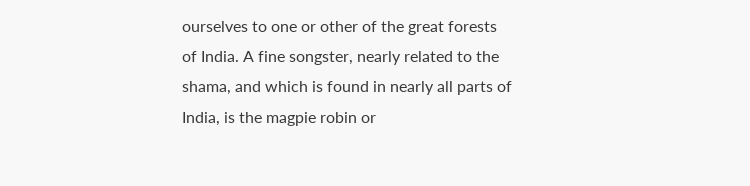ourselves to one or other of the great forests of India. A fine songster, nearly related to the shama, and which is found in nearly all parts of India, is the magpie robin or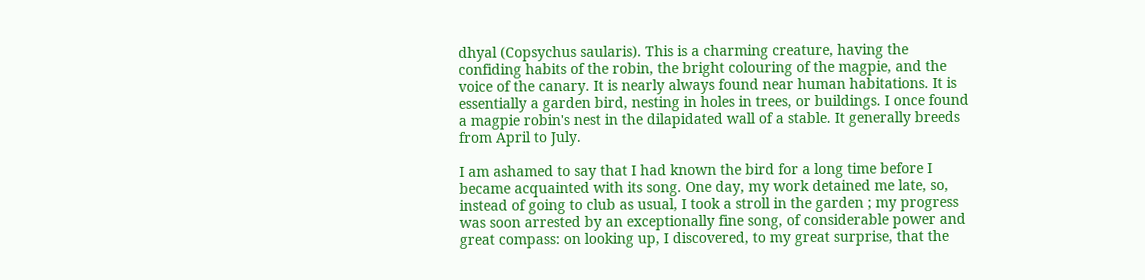dhyal (Copsychus saularis). This is a charming creature, having the confiding habits of the robin, the bright colouring of the magpie, and the voice of the canary. It is nearly always found near human habitations. It is essentially a garden bird, nesting in holes in trees, or buildings. I once found a magpie robin's nest in the dilapidated wall of a stable. It generally breeds from April to July.

I am ashamed to say that I had known the bird for a long time before I became acquainted with its song. One day, my work detained me late, so, instead of going to club as usual, I took a stroll in the garden ; my progress was soon arrested by an exceptionally fine song, of considerable power and great compass: on looking up, I discovered, to my great surprise, that the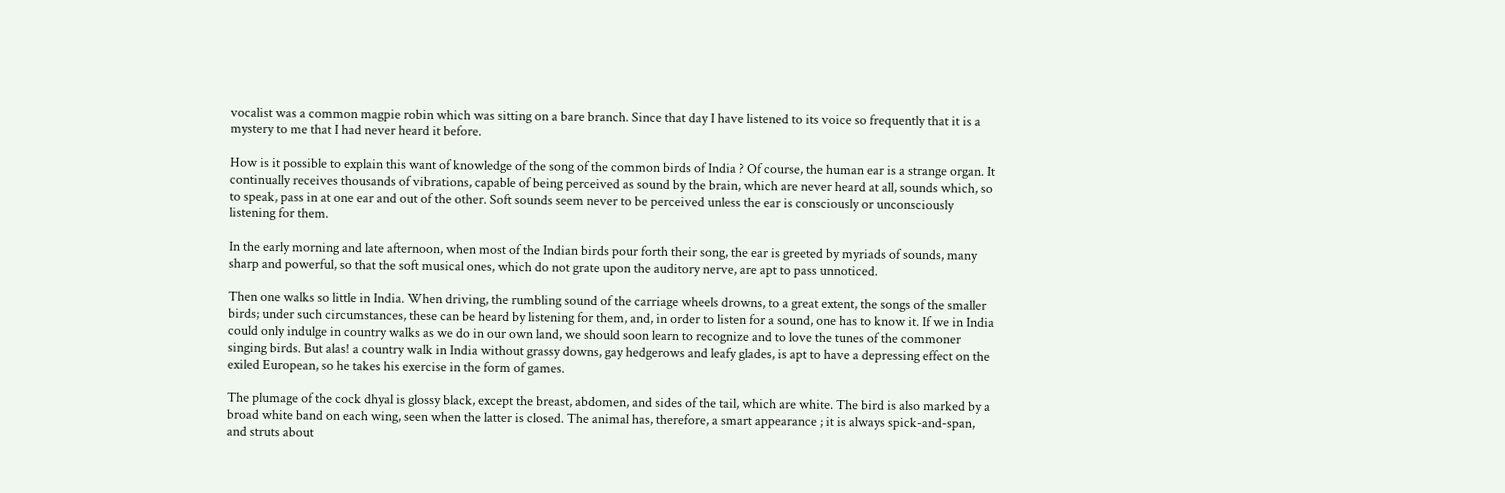vocalist was a common magpie robin which was sitting on a bare branch. Since that day I have listened to its voice so frequently that it is a mystery to me that I had never heard it before.

How is it possible to explain this want of knowledge of the song of the common birds of India ? Of course, the human ear is a strange organ. It continually receives thousands of vibrations, capable of being perceived as sound by the brain, which are never heard at all, sounds which, so to speak, pass in at one ear and out of the other. Soft sounds seem never to be perceived unless the ear is consciously or unconsciously listening for them.

In the early morning and late afternoon, when most of the Indian birds pour forth their song, the ear is greeted by myriads of sounds, many sharp and powerful, so that the soft musical ones, which do not grate upon the auditory nerve, are apt to pass unnoticed.

Then one walks so little in India. When driving, the rumbling sound of the carriage wheels drowns, to a great extent, the songs of the smaller birds; under such circumstances, these can be heard by listening for them, and, in order to listen for a sound, one has to know it. If we in India could only indulge in country walks as we do in our own land, we should soon learn to recognize and to love the tunes of the commoner singing birds. But alas! a country walk in India without grassy downs, gay hedgerows and leafy glades, is apt to have a depressing effect on the exiled European, so he takes his exercise in the form of games.

The plumage of the cock dhyal is glossy black, except the breast, abdomen, and sides of the tail, which are white. The bird is also marked by a broad white band on each wing, seen when the latter is closed. The animal has, therefore, a smart appearance ; it is always spick-and-span, and struts about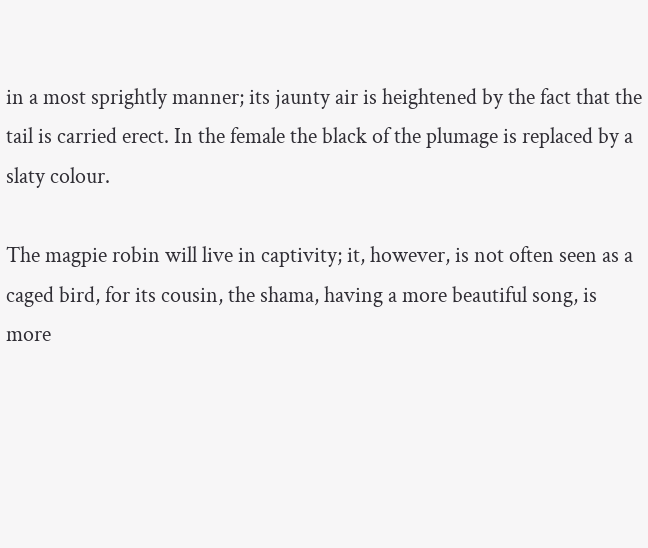in a most sprightly manner; its jaunty air is heightened by the fact that the tail is carried erect. In the female the black of the plumage is replaced by a slaty colour.

The magpie robin will live in captivity; it, however, is not often seen as a caged bird, for its cousin, the shama, having a more beautiful song, is more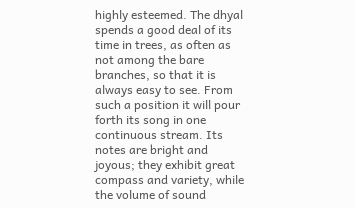highly esteemed. The dhyal spends a good deal of its time in trees, as often as not among the bare branches, so that it is always easy to see. From such a position it will pour forth its song in one continuous stream. Its notes are bright and joyous; they exhibit great compass and variety, while the volume of sound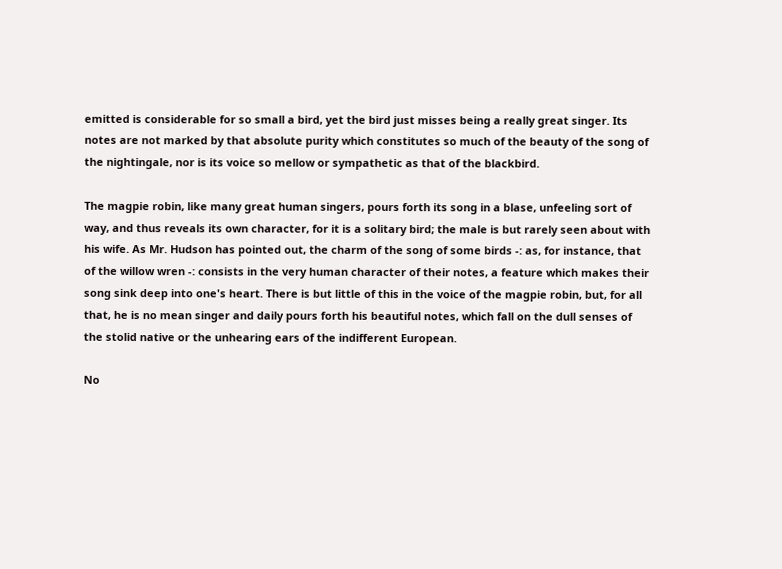emitted is considerable for so small a bird, yet the bird just misses being a really great singer. Its notes are not marked by that absolute purity which constitutes so much of the beauty of the song of the nightingale, nor is its voice so mellow or sympathetic as that of the blackbird.

The magpie robin, like many great human singers, pours forth its song in a blase, unfeeling sort of way, and thus reveals its own character, for it is a solitary bird; the male is but rarely seen about with his wife. As Mr. Hudson has pointed out, the charm of the song of some birds -: as, for instance, that of the willow wren -: consists in the very human character of their notes, a feature which makes their song sink deep into one's heart. There is but little of this in the voice of the magpie robin, but, for all that, he is no mean singer and daily pours forth his beautiful notes, which fall on the dull senses of the stolid native or the unhearing ears of the indifferent European.

No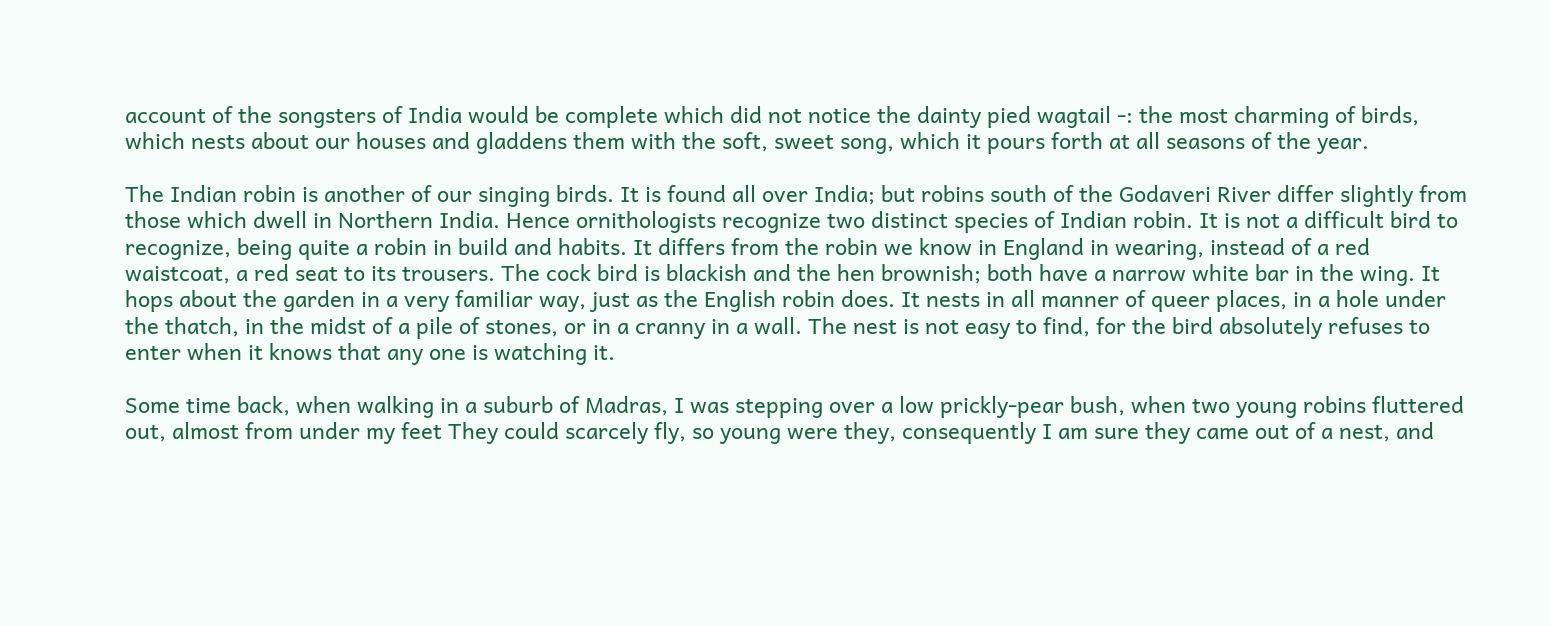account of the songsters of India would be complete which did not notice the dainty pied wagtail -: the most charming of birds, which nests about our houses and gladdens them with the soft, sweet song, which it pours forth at all seasons of the year.

The Indian robin is another of our singing birds. It is found all over India; but robins south of the Godaveri River differ slightly from those which dwell in Northern India. Hence ornithologists recognize two distinct species of Indian robin. It is not a difficult bird to recognize, being quite a robin in build and habits. It differs from the robin we know in England in wearing, instead of a red waistcoat, a red seat to its trousers. The cock bird is blackish and the hen brownish; both have a narrow white bar in the wing. It hops about the garden in a very familiar way, just as the English robin does. It nests in all manner of queer places, in a hole under the thatch, in the midst of a pile of stones, or in a cranny in a wall. The nest is not easy to find, for the bird absolutely refuses to enter when it knows that any one is watching it.

Some time back, when walking in a suburb of Madras, I was stepping over a low prickly-pear bush, when two young robins fluttered out, almost from under my feet They could scarcely fly, so young were they, consequently I am sure they came out of a nest, and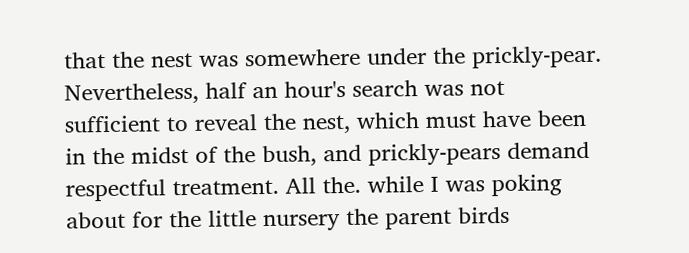that the nest was somewhere under the prickly-pear. Nevertheless, half an hour's search was not sufficient to reveal the nest, which must have been in the midst of the bush, and prickly-pears demand respectful treatment. All the. while I was poking about for the little nursery the parent birds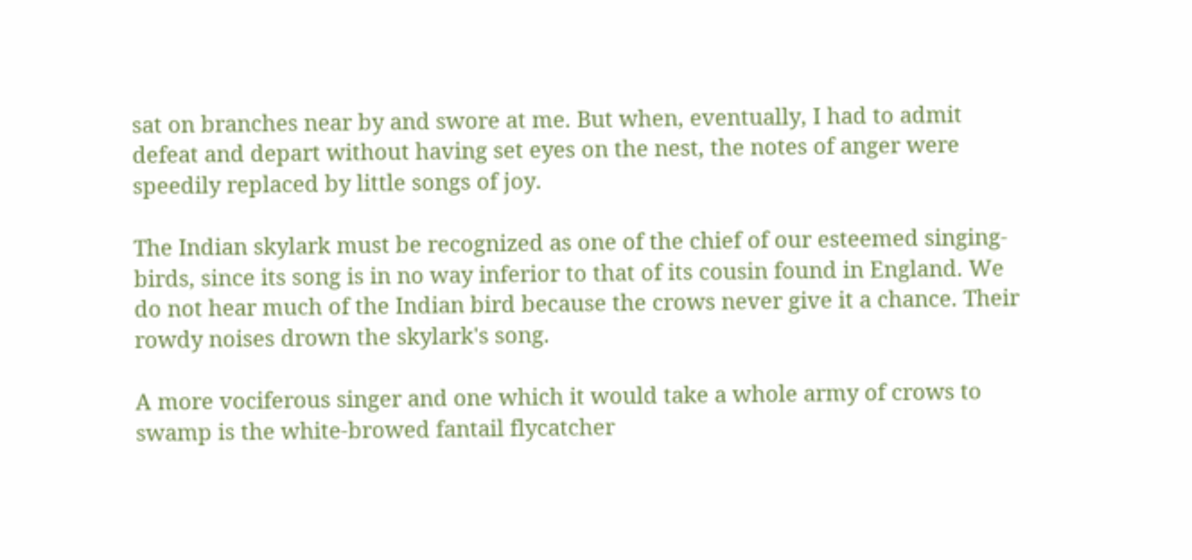sat on branches near by and swore at me. But when, eventually, I had to admit defeat and depart without having set eyes on the nest, the notes of anger were speedily replaced by little songs of joy.

The Indian skylark must be recognized as one of the chief of our esteemed singing-birds, since its song is in no way inferior to that of its cousin found in England. We do not hear much of the Indian bird because the crows never give it a chance. Their rowdy noises drown the skylark's song.

A more vociferous singer and one which it would take a whole army of crows to swamp is the white-browed fantail flycatcher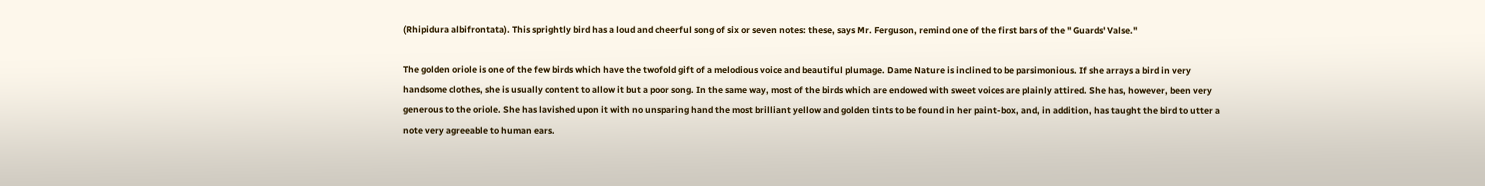(Rhipidura albifrontata). This sprightly bird has a loud and cheerful song of six or seven notes: these, says Mr. Ferguson, remind one of the first bars of the " Guards' Valse."

The golden oriole is one of the few birds which have the twofold gift of a melodious voice and beautiful plumage. Dame Nature is inclined to be parsimonious. If she arrays a bird in very handsome clothes, she is usually content to allow it but a poor song. In the same way, most of the birds which are endowed with sweet voices are plainly attired. She has, however, been very generous to the oriole. She has lavished upon it with no unsparing hand the most brilliant yellow and golden tints to be found in her paint-box, and, in addition, has taught the bird to utter a note very agreeable to human ears.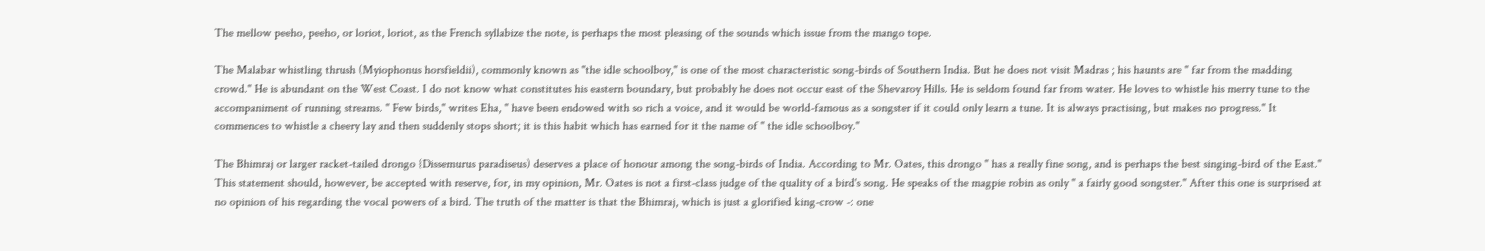The mellow peeho, peeho, or loriot, loriot, as the French syllabize the note, is perhaps the most pleasing of the sounds which issue from the mango tope.

The Malabar whistling thrush (Myiophonus horsfieldii), commonly known as "the idle schoolboy," is one of the most characteristic song-birds of Southern India. But he does not visit Madras ; his haunts are " far from the madding crowd." He is abundant on the West Coast. I do not know what constitutes his eastern boundary, but probably he does not occur east of the Shevaroy Hills. He is seldom found far from water. He loves to whistle his merry tune to the accompaniment of running streams. " Few birds," writes Eha, " have been endowed with so rich a voice, and it would be world-famous as a songster if it could only learn a tune. It is always practising, but makes no progress." It commences to whistle a cheery lay and then suddenly stops short; it is this habit which has earned for it the name of " the idle schoolboy."

The Bhimraj or larger racket-tailed drongo {Dissemurus paradiseus) deserves a place of honour among the song-birds of India. According to Mr. Oates, this drongo " has a really fine song, and is perhaps the best singing-bird of the East." This statement should, however, be accepted with reserve, for, in my opinion, Mr. Oates is not a first-class judge of the quality of a bird's song. He speaks of the magpie robin as only " a fairly good songster." After this one is surprised at no opinion of his regarding the vocal powers of a bird. The truth of the matter is that the Bhimraj, which is just a glorified king-crow -: one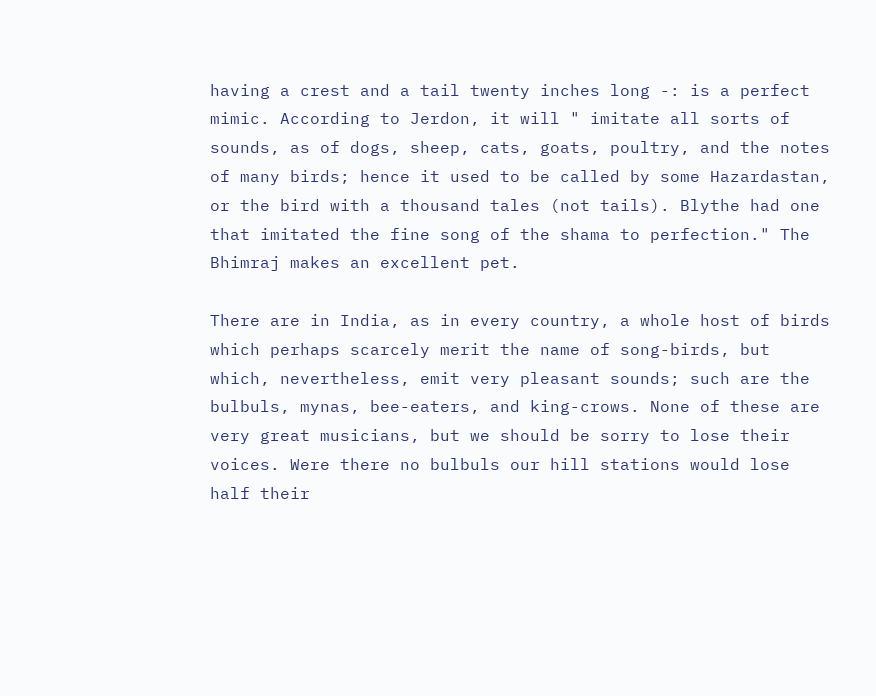having a crest and a tail twenty inches long -: is a perfect mimic. According to Jerdon, it will " imitate all sorts of sounds, as of dogs, sheep, cats, goats, poultry, and the notes of many birds; hence it used to be called by some Hazardastan, or the bird with a thousand tales (not tails). Blythe had one that imitated the fine song of the shama to perfection." The Bhimraj makes an excellent pet.

There are in India, as in every country, a whole host of birds which perhaps scarcely merit the name of song-birds, but which, nevertheless, emit very pleasant sounds; such are the bulbuls, mynas, bee-eaters, and king-crows. None of these are very great musicians, but we should be sorry to lose their voices. Were there no bulbuls our hill stations would lose half their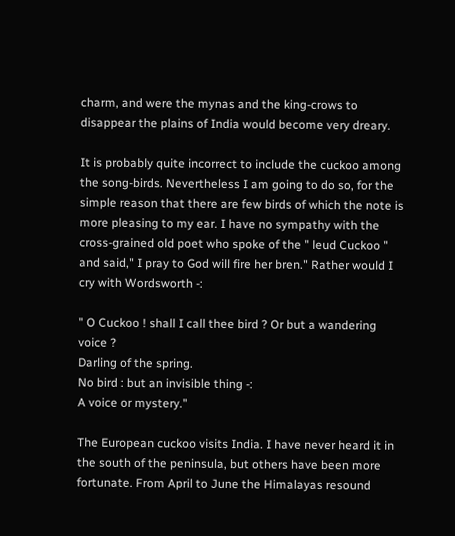charm, and were the mynas and the king-crows to disappear the plains of India would become very dreary.

It is probably quite incorrect to include the cuckoo among the song-birds. Nevertheless I am going to do so, for the simple reason that there are few birds of which the note is more pleasing to my ear. I have no sympathy with the cross-grained old poet who spoke of the " leud Cuckoo " and said," I pray to God will fire her bren." Rather would I cry with Wordsworth -:

" O Cuckoo ! shall I call thee bird ? Or but a wandering voice ?
Darling of the spring.
No bird : but an invisible thing -:
A voice or mystery."

The European cuckoo visits India. I have never heard it in the south of the peninsula, but others have been more fortunate. From April to June the Himalayas resound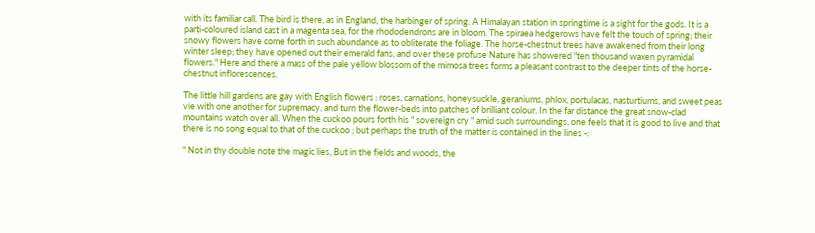with its familiar call. The bird is there, as in England, the harbinger of spring. A Himalayan station in springtime is a sight for the gods. It is a parti-coloured island cast in a magenta sea, for the rhododendrons are in bloom. The spiraea hedgerows have felt the touch of spring; their snowy flowers have come forth in such abundance as to obliterate the foliage. The horse-chestnut trees have awakened from their long winter sleep; they have opened out their emerald fans, and over these profuse Nature has showered "ten thousand waxen pyramidal flowers." Here and there a mass of the pale yellow blossom of the mimosa trees forms a pleasant contrast to the deeper tints of the horse-chestnut inflorescences.

The little hill gardens are gay with English flowers : roses, carnations, honeysuckle, geraniums, phlox, portulacas, nasturtiums, and sweet peas vie with one another for supremacy, and turn the flower-beds into patches of brilliant colour. In the far distance the great snow-clad mountains watch over all. When the cuckoo pours forth his " sovereign cry " amid such surroundings, one feels that it is good to live and that there is no song equal to that of the cuckoo ; but perhaps the truth of the matter is contained in the lines -:

" Not in thy double note the magic lies, But in the fields and woods, the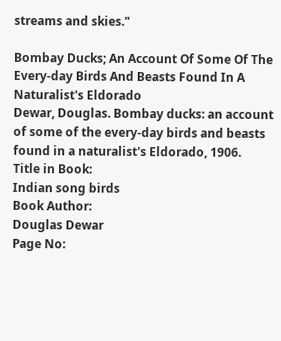streams and skies."

Bombay Ducks; An Account Of Some Of The Every-day Birds And Beasts Found In A Naturalist's Eldorado
Dewar, Douglas. Bombay ducks: an account of some of the every-day birds and beasts found in a naturalist's Eldorado, 1906.
Title in Book:
Indian song birds
Book Author:
Douglas Dewar
Page No: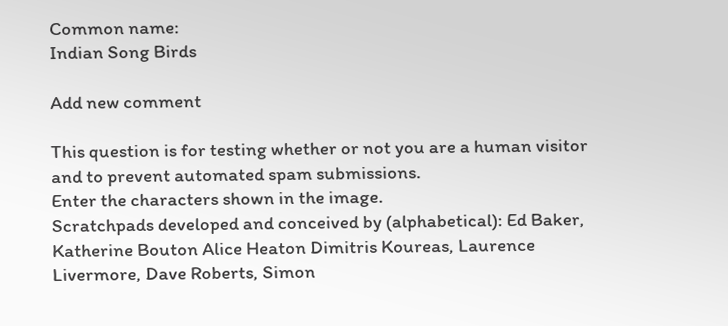Common name:
Indian Song Birds

Add new comment

This question is for testing whether or not you are a human visitor and to prevent automated spam submissions.
Enter the characters shown in the image.
Scratchpads developed and conceived by (alphabetical): Ed Baker, Katherine Bouton Alice Heaton Dimitris Koureas, Laurence Livermore, Dave Roberts, Simon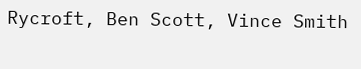Rycroft, Ben Scott, Vince Smith